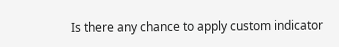Is there any chance to apply custom indicator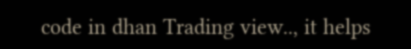code in dhan Trading view.., it helps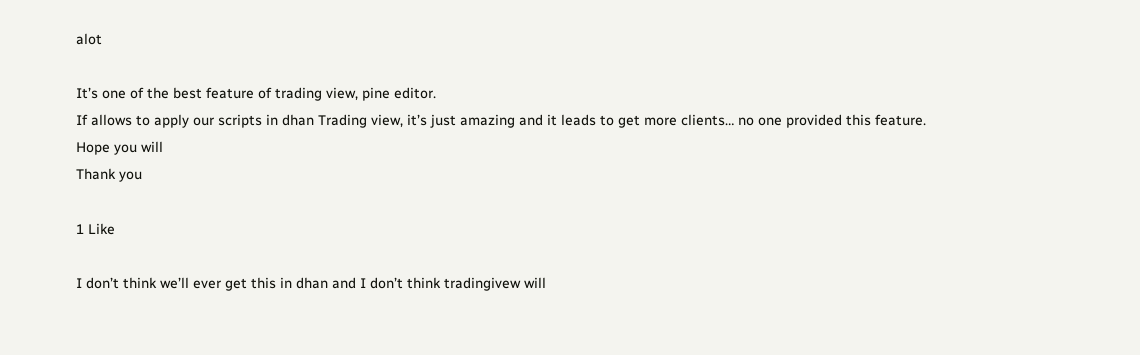alot

It’s one of the best feature of trading view, pine editor.
If allows to apply our scripts in dhan Trading view, it’s just amazing and it leads to get more clients… no one provided this feature.
Hope you will
Thank you

1 Like

I don’t think we’ll ever get this in dhan and I don’t think tradingivew will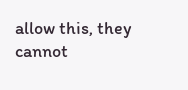allow this, they cannot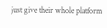just give their whole platform